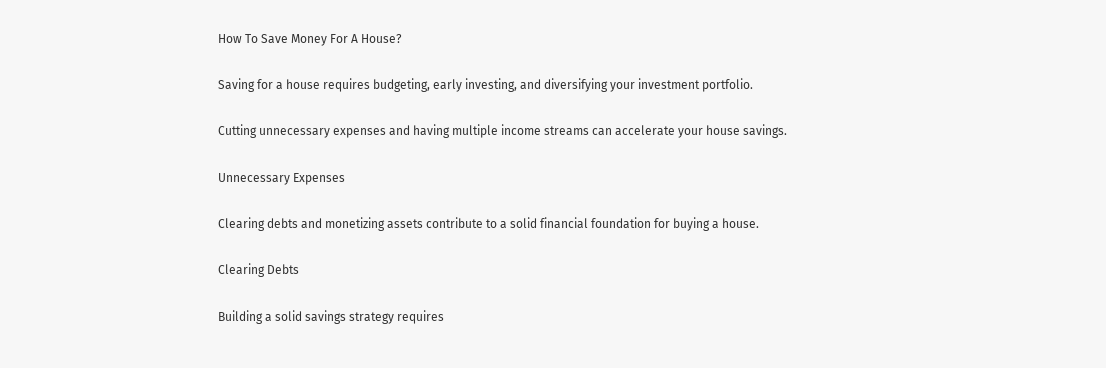How To Save Money For A House?

Saving for a house requires budgeting, early investing, and diversifying your investment portfolio.

Cutting unnecessary expenses and having multiple income streams can accelerate your house savings.

Unnecessary Expenses

Clearing debts and monetizing assets contribute to a solid financial foundation for buying a house.

Clearing Debts

Building a solid savings strategy requires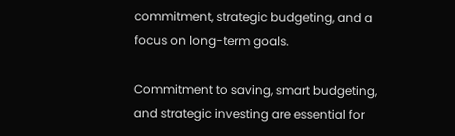commitment, strategic budgeting, and a focus on long-term goals.

Commitment to saving, smart budgeting, and strategic investing are essential for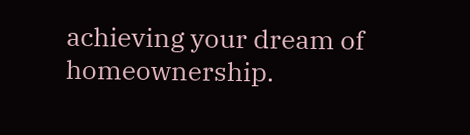achieving your dream of homeownership.